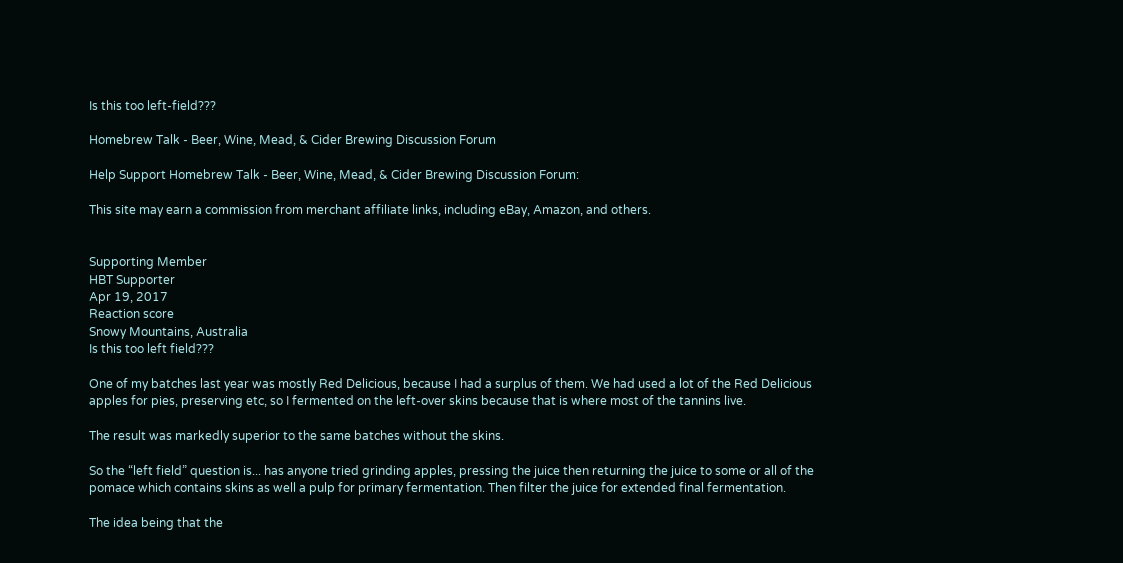Is this too left-field???

Homebrew Talk - Beer, Wine, Mead, & Cider Brewing Discussion Forum

Help Support Homebrew Talk - Beer, Wine, Mead, & Cider Brewing Discussion Forum:

This site may earn a commission from merchant affiliate links, including eBay, Amazon, and others.


Supporting Member
HBT Supporter
Apr 19, 2017
Reaction score
Snowy Mountains, Australia
Is this too left field???

One of my batches last year was mostly Red Delicious, because I had a surplus of them. We had used a lot of the Red Delicious apples for pies, preserving etc, so I fermented on the left-over skins because that is where most of the tannins live.

The result was markedly superior to the same batches without the skins.

So the “left field” question is... has anyone tried grinding apples, pressing the juice then returning the juice to some or all of the pomace which contains skins as well a pulp for primary fermentation. Then filter the juice for extended final fermentation.

The idea being that the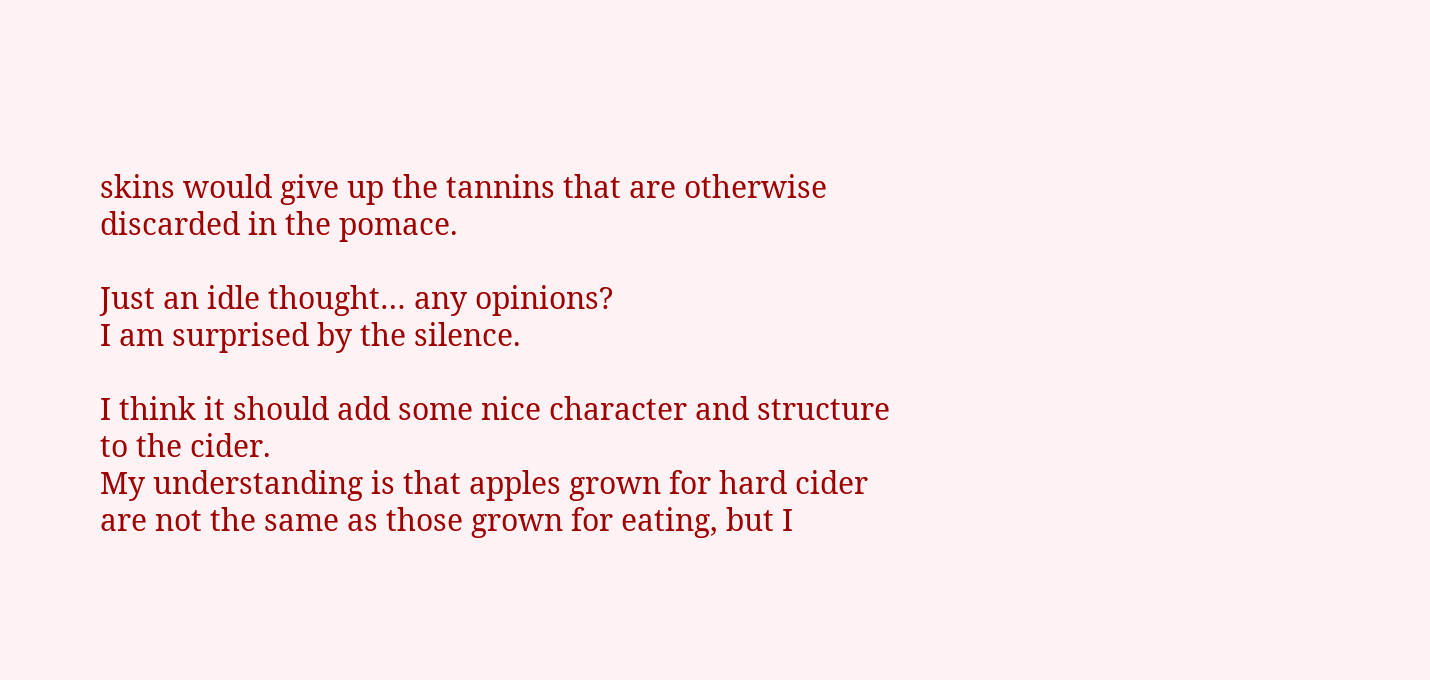skins would give up the tannins that are otherwise discarded in the pomace.

Just an idle thought… any opinions?
I am surprised by the silence.

I think it should add some nice character and structure to the cider.
My understanding is that apples grown for hard cider are not the same as those grown for eating, but I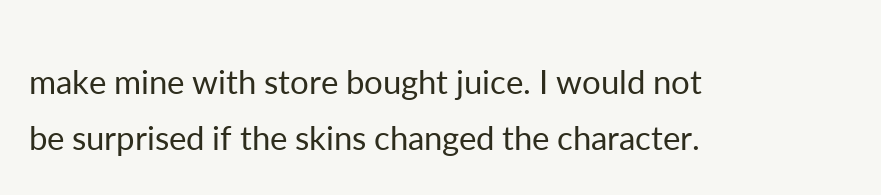make mine with store bought juice. I would not be surprised if the skins changed the character.